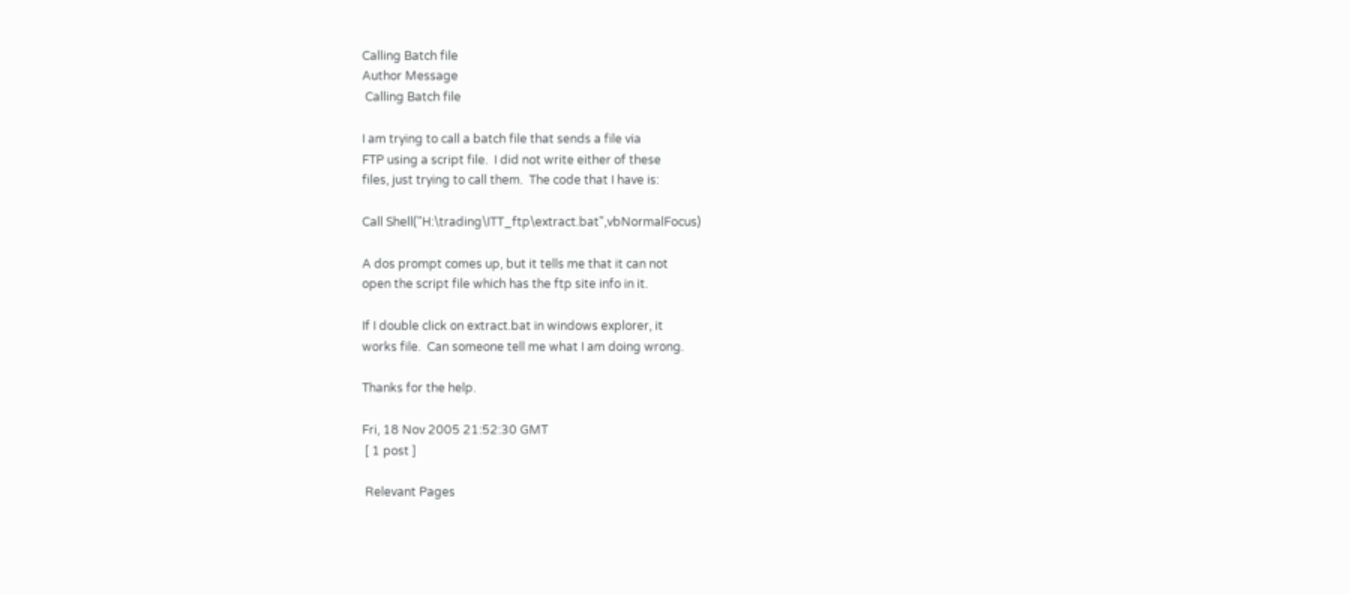Calling Batch file
Author Message
 Calling Batch file

I am trying to call a batch file that sends a file via
FTP using a script file.  I did not write either of these
files, just trying to call them.  The code that I have is:

Call Shell("H:\trading\ITT_ftp\extract.bat",vbNormalFocus)

A dos prompt comes up, but it tells me that it can not
open the script file which has the ftp site info in it.

If I double click on extract.bat in windows explorer, it
works file.  Can someone tell me what I am doing wrong.

Thanks for the help.

Fri, 18 Nov 2005 21:52:30 GMT
 [ 1 post ]

 Relevant Pages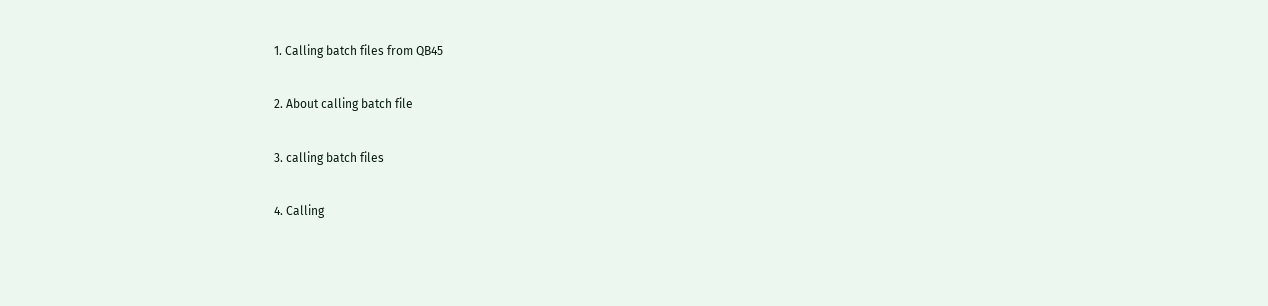1. Calling batch files from QB45

2. About calling batch file

3. calling batch files

4. Calling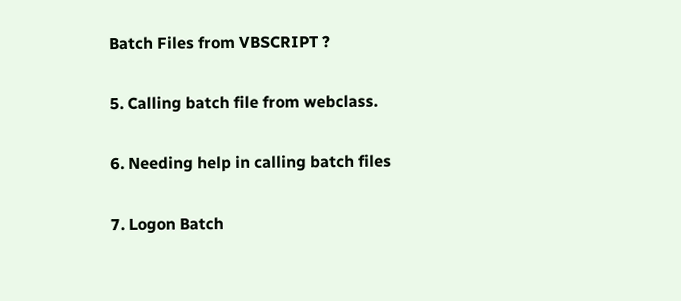Batch Files from VBSCRIPT ?

5. Calling batch file from webclass.

6. Needing help in calling batch files

7. Logon Batch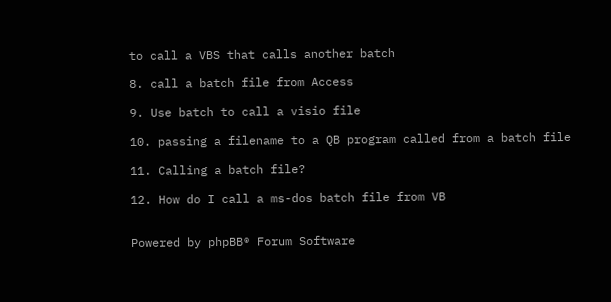to call a VBS that calls another batch

8. call a batch file from Access

9. Use batch to call a visio file

10. passing a filename to a QB program called from a batch file

11. Calling a batch file?

12. How do I call a ms-dos batch file from VB


Powered by phpBB® Forum Software